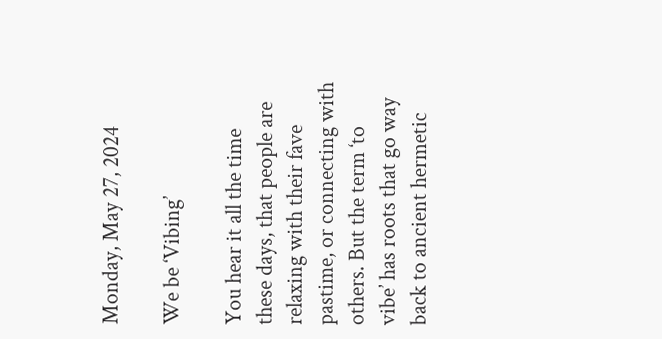Monday, May 27, 2024

We be ‘Vibing’

You hear it all the time these days, that people are relaxing with their fave pastime, or connecting with others. But the term ‘to vibe’ has roots that go way back to ancient hermetic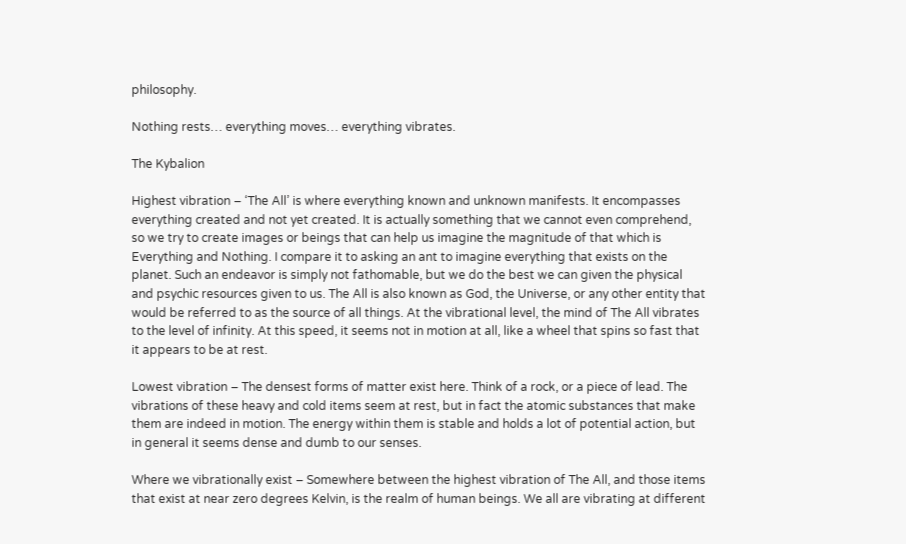philosophy.

Nothing rests… everything moves… everything vibrates.

The Kybalion

Highest vibration – ‘The All’ is where everything known and unknown manifests. It encompasses everything created and not yet created. It is actually something that we cannot even comprehend, so we try to create images or beings that can help us imagine the magnitude of that which is Everything and Nothing. I compare it to asking an ant to imagine everything that exists on the planet. Such an endeavor is simply not fathomable, but we do the best we can given the physical and psychic resources given to us. The All is also known as God, the Universe, or any other entity that would be referred to as the source of all things. At the vibrational level, the mind of The All vibrates to the level of infinity. At this speed, it seems not in motion at all, like a wheel that spins so fast that it appears to be at rest.

Lowest vibration – The densest forms of matter exist here. Think of a rock, or a piece of lead. The vibrations of these heavy and cold items seem at rest, but in fact the atomic substances that make them are indeed in motion. The energy within them is stable and holds a lot of potential action, but in general it seems dense and dumb to our senses.

Where we vibrationally exist – Somewhere between the highest vibration of The All, and those items that exist at near zero degrees Kelvin, is the realm of human beings. We all are vibrating at different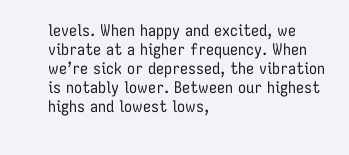levels. When happy and excited, we vibrate at a higher frequency. When we’re sick or depressed, the vibration is notably lower. Between our highest highs and lowest lows,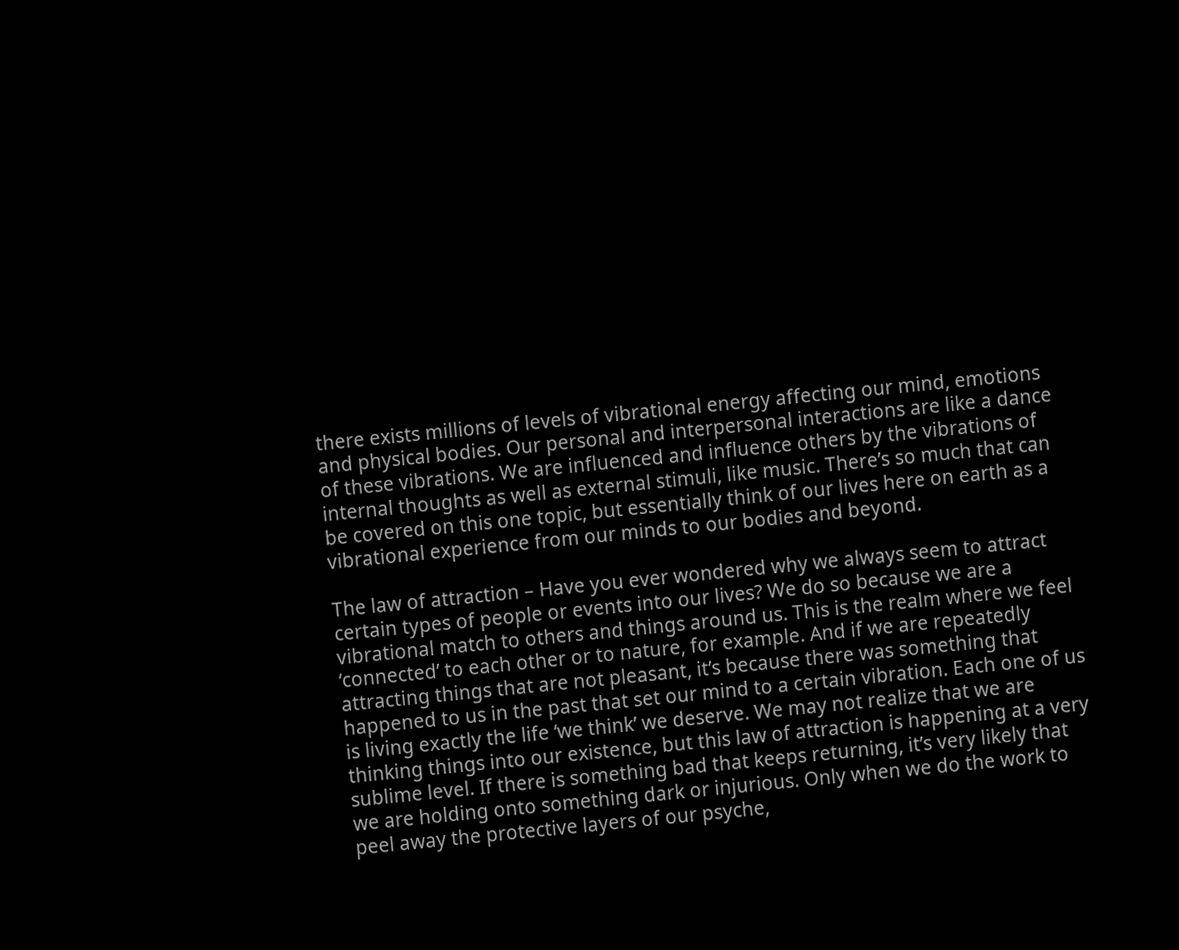there exists millions of levels of vibrational energy affecting our mind, emotions and physical bodies. Our personal and interpersonal interactions are like a dance of these vibrations. We are influenced and influence others by the vibrations of internal thoughts as well as external stimuli, like music. There’s so much that can be covered on this one topic, but essentially think of our lives here on earth as a vibrational experience from our minds to our bodies and beyond.

The law of attraction – Have you ever wondered why we always seem to attract certain types of people or events into our lives? We do so because we are a vibrational match to others and things around us. This is the realm where we feel ‘connected’ to each other or to nature, for example. And if we are repeatedly attracting things that are not pleasant, it’s because there was something that happened to us in the past that set our mind to a certain vibration. Each one of us is living exactly the life ‘we think’ we deserve. We may not realize that we are thinking things into our existence, but this law of attraction is happening at a very sublime level. If there is something bad that keeps returning, it’s very likely that we are holding onto something dark or injurious. Only when we do the work to peel away the protective layers of our psyche,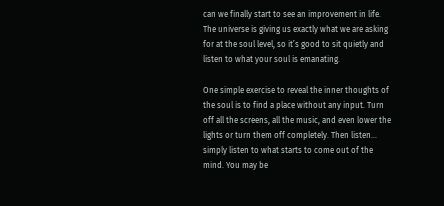can we finally start to see an improvement in life. The universe is giving us exactly what we are asking for at the soul level, so it’s good to sit quietly and listen to what your soul is emanating.

One simple exercise to reveal the inner thoughts of the soul is to find a place without any input. Turn off all the screens, all the music, and even lower the lights or turn them off completely. Then listen… simply listen to what starts to come out of the mind. You may be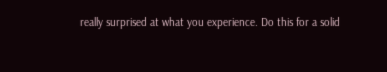really surprised at what you experience. Do this for a solid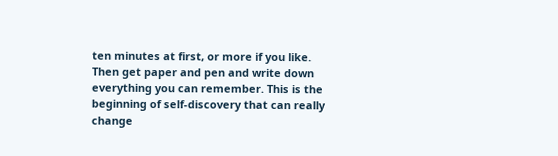ten minutes at first, or more if you like. Then get paper and pen and write down everything you can remember. This is the beginning of self-discovery that can really change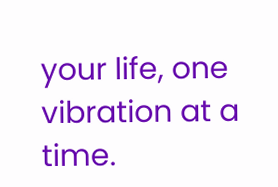your life, one vibration at a time.